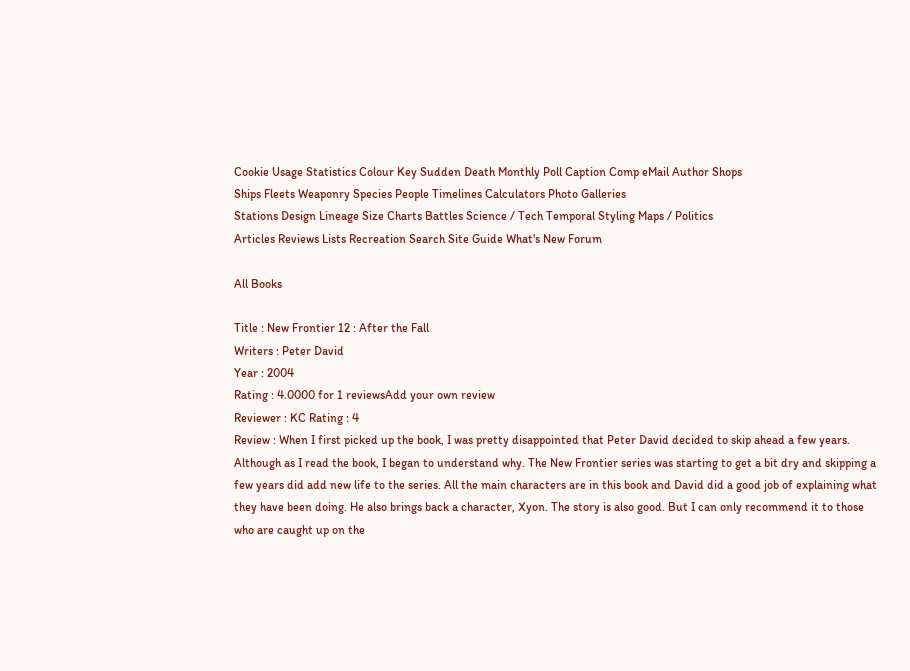Cookie Usage Statistics Colour Key Sudden Death Monthly Poll Caption Comp eMail Author Shops
Ships Fleets Weaponry Species People Timelines Calculators Photo Galleries
Stations Design Lineage Size Charts Battles Science / Tech Temporal Styling Maps / Politics
Articles Reviews Lists Recreation Search Site Guide What's New Forum

All Books

Title : New Frontier 12 : After the Fall
Writers : Peter David
Year : 2004
Rating : 4.0000 for 1 reviewsAdd your own review
Reviewer : KC Rating : 4
Review : When I first picked up the book, I was pretty disappointed that Peter David decided to skip ahead a few years. Although as I read the book, I began to understand why. The New Frontier series was starting to get a bit dry and skipping a few years did add new life to the series. All the main characters are in this book and David did a good job of explaining what they have been doing. He also brings back a character, Xyon. The story is also good. But I can only recommend it to those who are caught up on the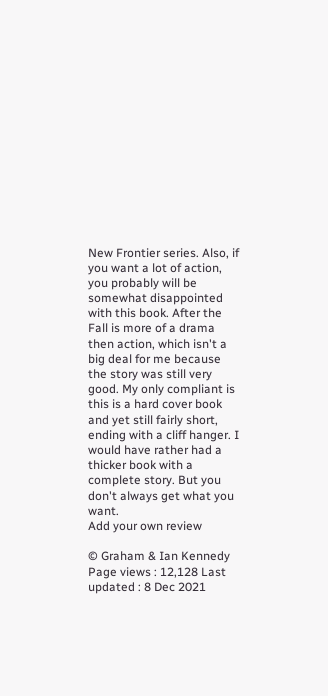New Frontier series. Also, if you want a lot of action, you probably will be somewhat disappointed with this book. After the Fall is more of a drama then action, which isn't a big deal for me because the story was still very good. My only compliant is this is a hard cover book and yet still fairly short, ending with a cliff hanger. I would have rather had a thicker book with a complete story. But you don't always get what you want.
Add your own review

© Graham & Ian Kennedy Page views : 12,128 Last updated : 8 Dec 2021